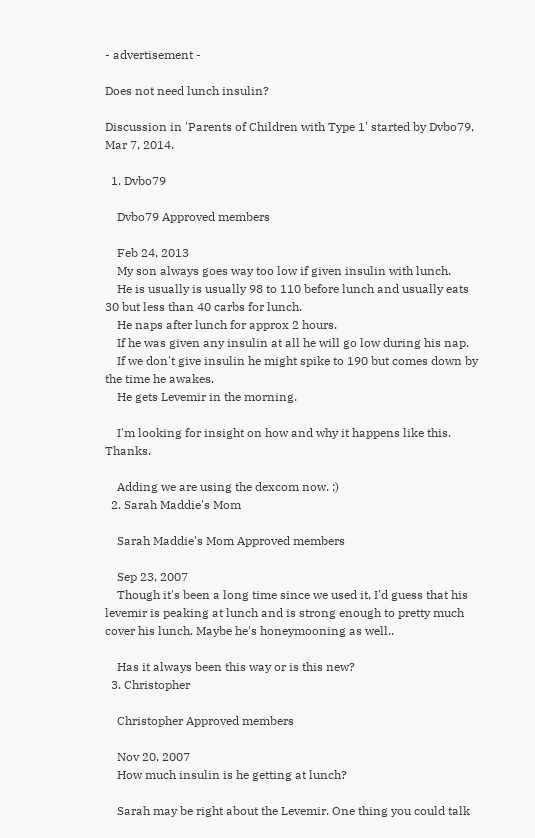- advertisement -

Does not need lunch insulin?

Discussion in 'Parents of Children with Type 1' started by Dvbo79, Mar 7, 2014.

  1. Dvbo79

    Dvbo79 Approved members

    Feb 24, 2013
    My son always goes way too low if given insulin with lunch.
    He is usually is usually 98 to 110 before lunch and usually eats 30 but less than 40 carbs for lunch.
    He naps after lunch for approx 2 hours.
    If he was given any insulin at all he will go low during his nap.
    If we don't give insulin he might spike to 190 but comes down by the time he awakes.
    He gets Levemir in the morning.

    I'm looking for insight on how and why it happens like this. Thanks.

    Adding we are using the dexcom now. ;)
  2. Sarah Maddie's Mom

    Sarah Maddie's Mom Approved members

    Sep 23, 2007
    Though it's been a long time since we used it, I'd guess that his levemir is peaking at lunch and is strong enough to pretty much cover his lunch. Maybe he's honeymooning as well..

    Has it always been this way or is this new?
  3. Christopher

    Christopher Approved members

    Nov 20, 2007
    How much insulin is he getting at lunch?

    Sarah may be right about the Levemir. One thing you could talk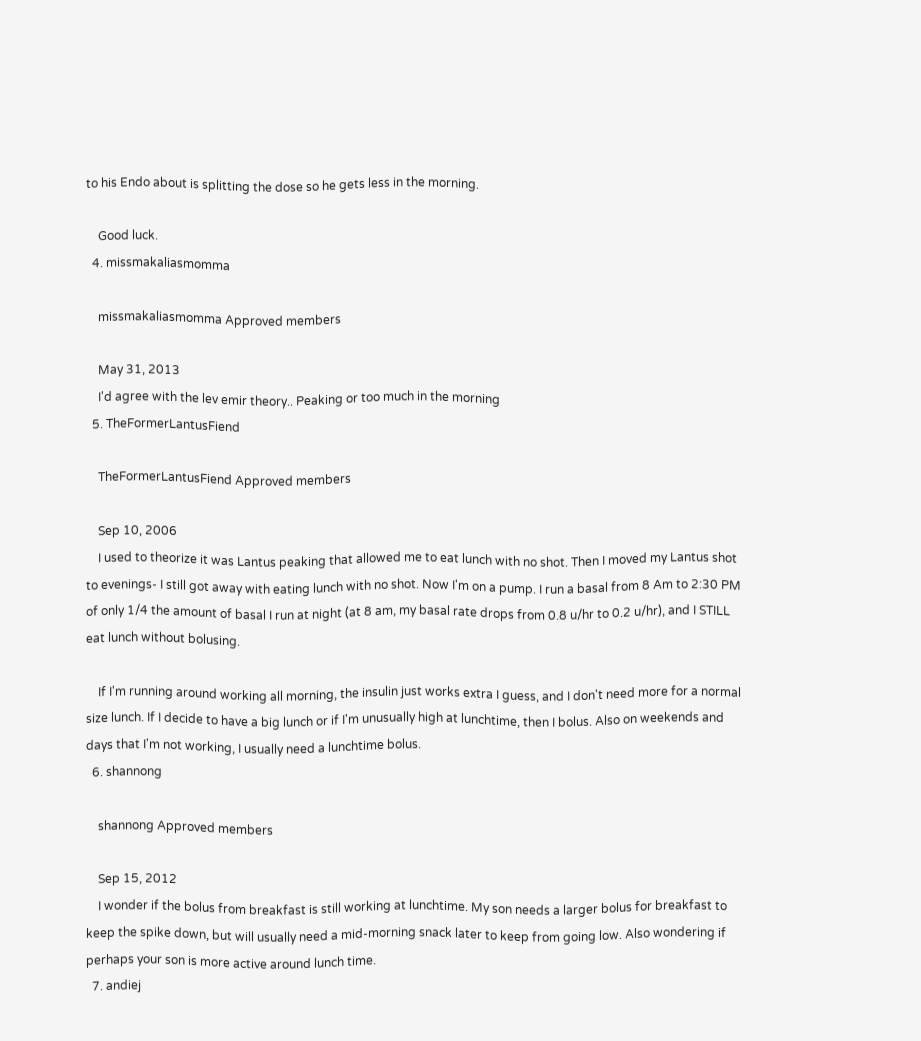to his Endo about is splitting the dose so he gets less in the morning.

    Good luck.
  4. missmakaliasmomma

    missmakaliasmomma Approved members

    May 31, 2013
    I'd agree with the lev emir theory.. Peaking or too much in the morning
  5. TheFormerLantusFiend

    TheFormerLantusFiend Approved members

    Sep 10, 2006
    I used to theorize it was Lantus peaking that allowed me to eat lunch with no shot. Then I moved my Lantus shot to evenings- I still got away with eating lunch with no shot. Now I'm on a pump. I run a basal from 8 Am to 2:30 PM of only 1/4 the amount of basal I run at night (at 8 am, my basal rate drops from 0.8 u/hr to 0.2 u/hr), and I STILL eat lunch without bolusing.

    If I'm running around working all morning, the insulin just works extra I guess, and I don't need more for a normal size lunch. If I decide to have a big lunch or if I'm unusually high at lunchtime, then I bolus. Also on weekends and days that I'm not working, I usually need a lunchtime bolus.
  6. shannong

    shannong Approved members

    Sep 15, 2012
    I wonder if the bolus from breakfast is still working at lunchtime. My son needs a larger bolus for breakfast to keep the spike down, but will usually need a mid-morning snack later to keep from going low. Also wondering if perhaps your son is more active around lunch time.
  7. andiej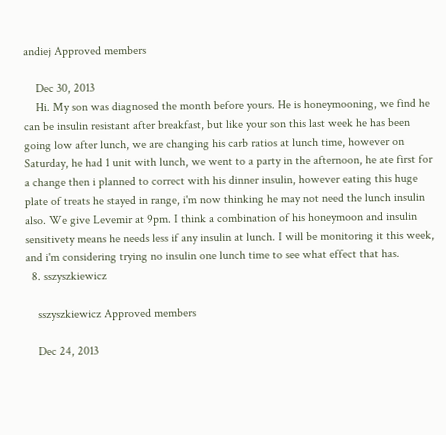andiej Approved members

    Dec 30, 2013
    Hi. My son was diagnosed the month before yours. He is honeymooning, we find he can be insulin resistant after breakfast, but like your son this last week he has been going low after lunch, we are changing his carb ratios at lunch time, however on Saturday, he had 1 unit with lunch, we went to a party in the afternoon, he ate first for a change then i planned to correct with his dinner insulin, however eating this huge plate of treats he stayed in range, i'm now thinking he may not need the lunch insulin also. We give Levemir at 9pm. I think a combination of his honeymoon and insulin sensitivety means he needs less if any insulin at lunch. I will be monitoring it this week, and i'm considering trying no insulin one lunch time to see what effect that has.
  8. sszyszkiewicz

    sszyszkiewicz Approved members

    Dec 24, 2013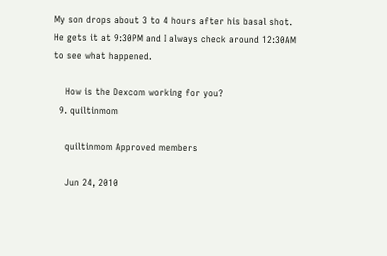My son drops about 3 to 4 hours after his basal shot. He gets it at 9:30PM and I always check around 12:30AM to see what happened.

    How is the Dexcom working for you?
  9. quiltinmom

    quiltinmom Approved members

    Jun 24, 2010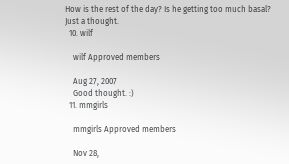How is the rest of the day? Is he getting too much basal? Just a thought.
  10. wilf

    wilf Approved members

    Aug 27, 2007
    Good thought. :)
  11. mmgirls

    mmgirls Approved members

    Nov 28,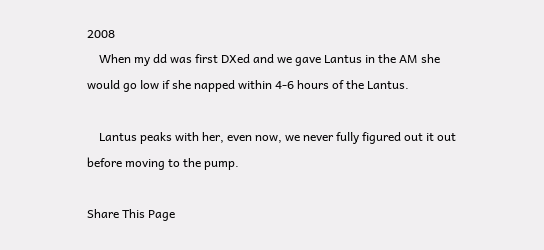2008
    When my dd was first DXed and we gave Lantus in the AM she would go low if she napped within 4-6 hours of the Lantus.

    Lantus peaks with her, even now, we never fully figured out it out before moving to the pump.

Share This Page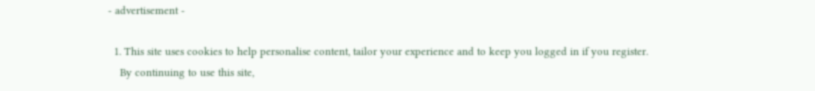- advertisement -

  1. This site uses cookies to help personalise content, tailor your experience and to keep you logged in if you register.
    By continuing to use this site,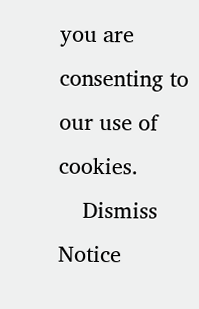you are consenting to our use of cookies.
    Dismiss Notice